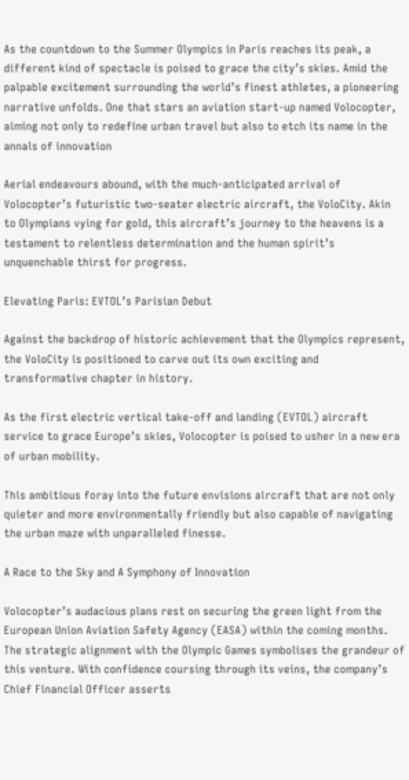As the countdown to the Summer Olympics in Paris reaches its peak, a different kind of spectacle is poised to grace the city’s skies. Amid the palpable excitement surrounding the world’s finest athletes, a pioneering narrative unfolds. One that stars an aviation start-up named Volocopter, aiming not only to redefine urban travel but also to etch its name in the annals of innovation

Aerial endeavours abound, with the much-anticipated arrival of Volocopter’s futuristic two-seater electric aircraft, the VoloCity. Akin to Olympians vying for gold, this aircraft’s journey to the heavens is a testament to relentless determination and the human spirit’s unquenchable thirst for progress.

Elevating Paris: EVTOL’s Parisian Debut

Against the backdrop of historic achievement that the Olympics represent, the VoloCity is positioned to carve out its own exciting and transformative chapter in history.

As the first electric vertical take-off and landing (EVTOL) aircraft service to grace Europe’s skies, Volocopter is poised to usher in a new era of urban mobility.

This ambitious foray into the future envisions aircraft that are not only quieter and more environmentally friendly but also capable of navigating the urban maze with unparalleled finesse.

A Race to the Sky and A Symphony of Innovation

Volocopter’s audacious plans rest on securing the green light from the European Union Aviation Safety Agency (EASA) within the coming months. The strategic alignment with the Olympic Games symbolises the grandeur of this venture. With confidence coursing through its veins, the company’s Chief Financial Officer asserts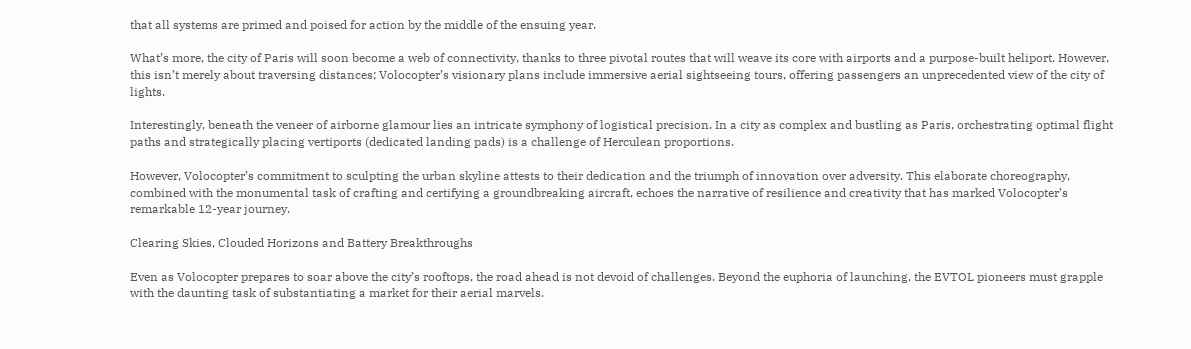that all systems are primed and poised for action by the middle of the ensuing year.

What’s more, the city of Paris will soon become a web of connectivity, thanks to three pivotal routes that will weave its core with airports and a purpose-built heliport. However, this isn’t merely about traversing distances; Volocopter’s visionary plans include immersive aerial sightseeing tours, offering passengers an unprecedented view of the city of lights.

Interestingly, beneath the veneer of airborne glamour lies an intricate symphony of logistical precision. In a city as complex and bustling as Paris, orchestrating optimal flight paths and strategically placing vertiports (dedicated landing pads) is a challenge of Herculean proportions.

However, Volocopter’s commitment to sculpting the urban skyline attests to their dedication and the triumph of innovation over adversity. This elaborate choreography, combined with the monumental task of crafting and certifying a groundbreaking aircraft, echoes the narrative of resilience and creativity that has marked Volocopter’s remarkable 12-year journey.

Clearing Skies, Clouded Horizons and Battery Breakthroughs

Even as Volocopter prepares to soar above the city’s rooftops, the road ahead is not devoid of challenges. Beyond the euphoria of launching, the EVTOL pioneers must grapple with the daunting task of substantiating a market for their aerial marvels.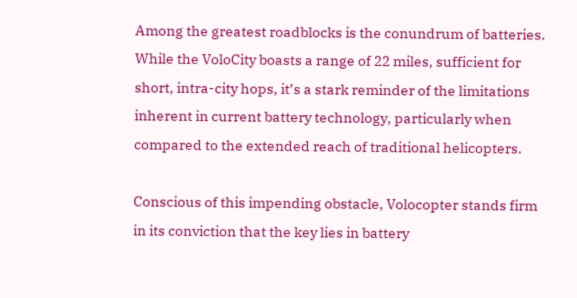Among the greatest roadblocks is the conundrum of batteries. While the VoloCity boasts a range of 22 miles, sufficient for short, intra-city hops, it’s a stark reminder of the limitations inherent in current battery technology, particularly when compared to the extended reach of traditional helicopters.

Conscious of this impending obstacle, Volocopter stands firm in its conviction that the key lies in battery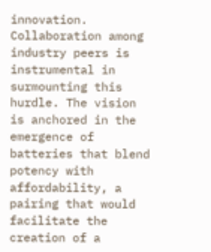innovation. Collaboration among industry peers is instrumental in surmounting this hurdle. The vision is anchored in the emergence of batteries that blend potency with affordability, a pairing that would facilitate the creation of a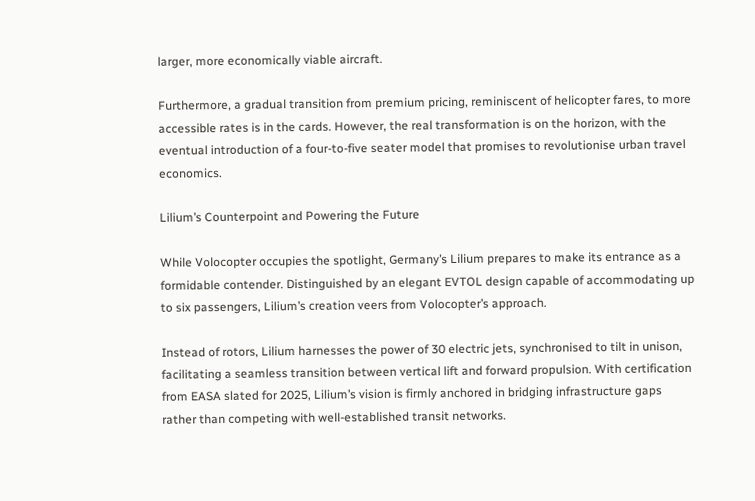larger, more economically viable aircraft.

Furthermore, a gradual transition from premium pricing, reminiscent of helicopter fares, to more accessible rates is in the cards. However, the real transformation is on the horizon, with the eventual introduction of a four-to-five seater model that promises to revolutionise urban travel economics.

Lilium’s Counterpoint and Powering the Future

While Volocopter occupies the spotlight, Germany’s Lilium prepares to make its entrance as a formidable contender. Distinguished by an elegant EVTOL design capable of accommodating up to six passengers, Lilium’s creation veers from Volocopter’s approach.

Instead of rotors, Lilium harnesses the power of 30 electric jets, synchronised to tilt in unison, facilitating a seamless transition between vertical lift and forward propulsion. With certification from EASA slated for 2025, Lilium’s vision is firmly anchored in bridging infrastructure gaps rather than competing with well-established transit networks.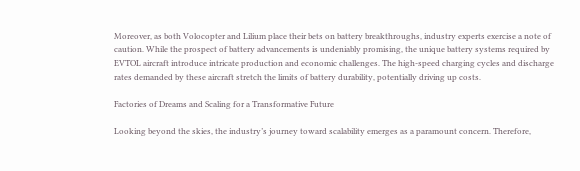Moreover, as both Volocopter and Lilium place their bets on battery breakthroughs, industry experts exercise a note of caution. While the prospect of battery advancements is undeniably promising, the unique battery systems required by EVTOL aircraft introduce intricate production and economic challenges. The high-speed charging cycles and discharge rates demanded by these aircraft stretch the limits of battery durability, potentially driving up costs.

Factories of Dreams and Scaling for a Transformative Future

Looking beyond the skies, the industry’s journey toward scalability emerges as a paramount concern. Therefore,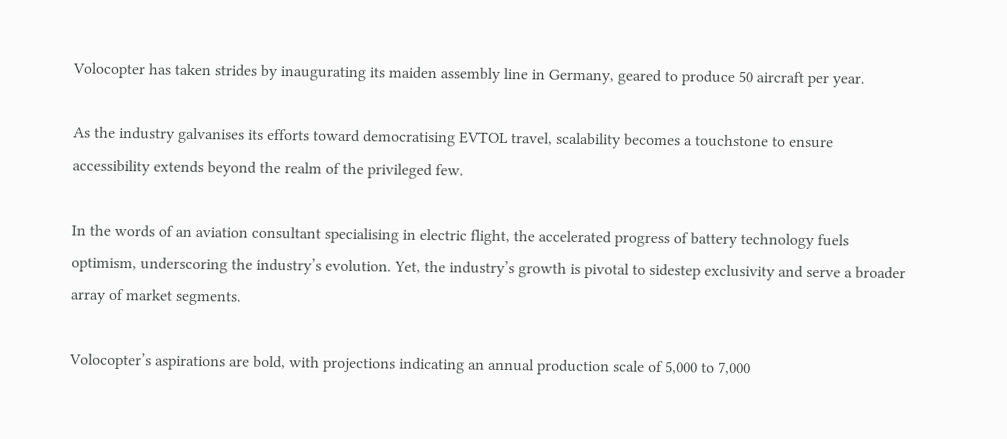Volocopter has taken strides by inaugurating its maiden assembly line in Germany, geared to produce 50 aircraft per year.

As the industry galvanises its efforts toward democratising EVTOL travel, scalability becomes a touchstone to ensure accessibility extends beyond the realm of the privileged few.

In the words of an aviation consultant specialising in electric flight, the accelerated progress of battery technology fuels optimism, underscoring the industry’s evolution. Yet, the industry’s growth is pivotal to sidestep exclusivity and serve a broader array of market segments.

Volocopter’s aspirations are bold, with projections indicating an annual production scale of 5,000 to 7,000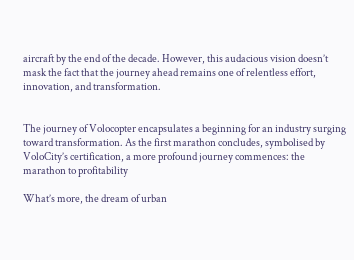aircraft by the end of the decade. However, this audacious vision doesn’t mask the fact that the journey ahead remains one of relentless effort, innovation, and transformation.


The journey of Volocopter encapsulates a beginning for an industry surging toward transformation. As the first marathon concludes, symbolised by VoloCity’s certification, a more profound journey commences: the marathon to profitability

What’s more, the dream of urban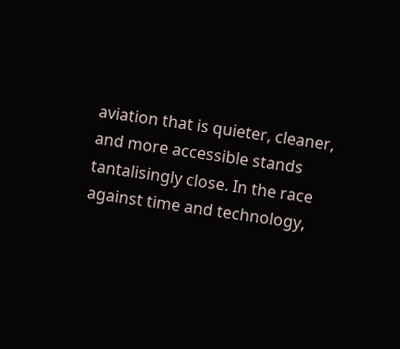aviation that is quieter, cleaner, and more accessible stands tantalisingly close. In the race against time and technology,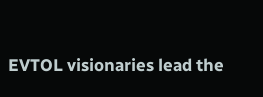EVTOL visionaries lead the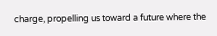charge, propelling us toward a future where the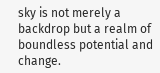sky is not merely a backdrop but a realm of boundless potential and change.